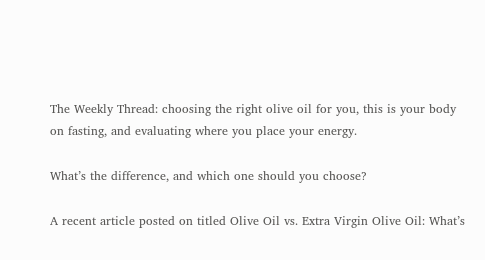The Weekly Thread: choosing the right olive oil for you, this is your body on fasting, and evaluating where you place your energy.

What’s the difference, and which one should you choose?

A recent article posted on titled Olive Oil vs. Extra Virgin Olive Oil: What’s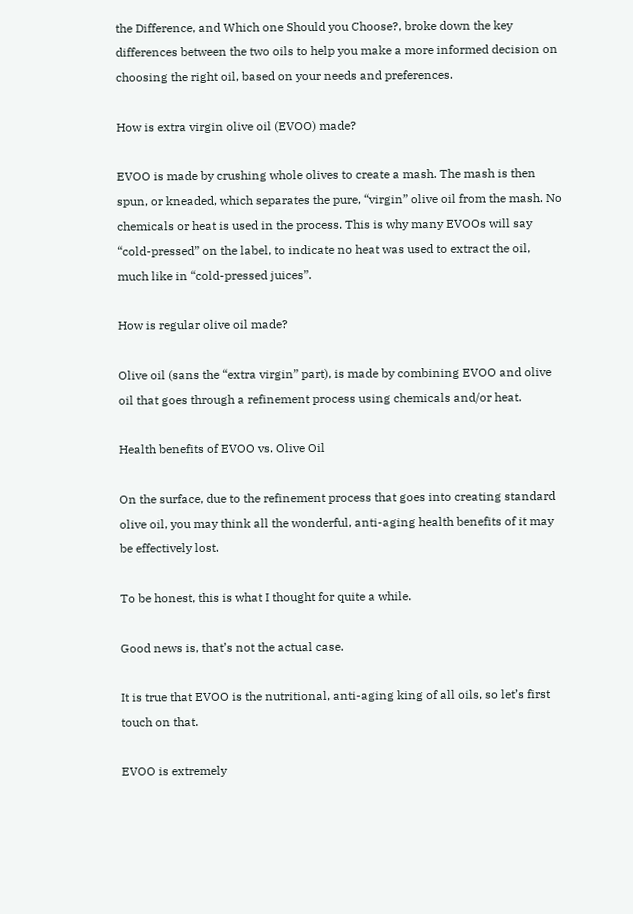the Difference, and Which one Should you Choose?, broke down the key differences between the two oils to help you make a more informed decision on choosing the right oil, based on your needs and preferences.

How is extra virgin olive oil (EVOO) made?

EVOO is made by crushing whole olives to create a mash. The mash is then spun, or kneaded, which separates the pure, “virgin” olive oil from the mash. No chemicals or heat is used in the process. This is why many EVOOs will say “cold-pressed” on the label, to indicate no heat was used to extract the oil, much like in “cold-pressed juices”.

How is regular olive oil made?

Olive oil (sans the “extra virgin” part), is made by combining EVOO and olive oil that goes through a refinement process using chemicals and/or heat.

Health benefits of EVOO vs. Olive Oil

On the surface, due to the refinement process that goes into creating standard olive oil, you may think all the wonderful, anti-aging health benefits of it may be effectively lost.

To be honest, this is what I thought for quite a while.

Good news is, that’s not the actual case.

It is true that EVOO is the nutritional, anti-aging king of all oils, so let’s first touch on that.

EVOO is extremely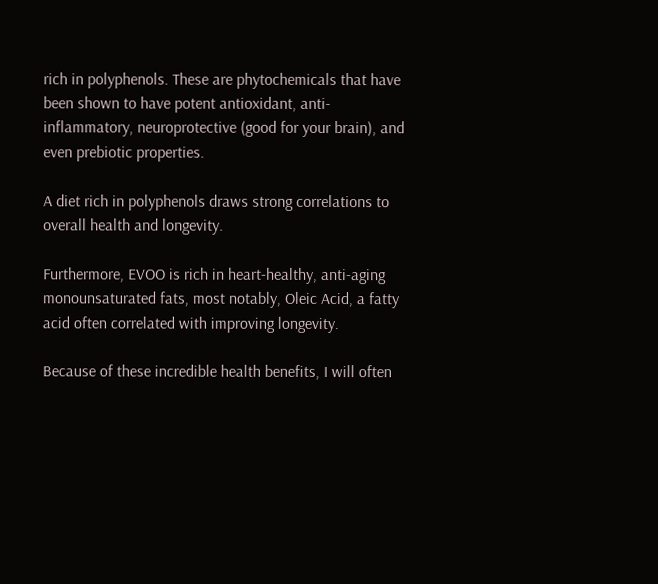rich in polyphenols. These are phytochemicals that have been shown to have potent antioxidant, anti-inflammatory, neuroprotective (good for your brain), and even prebiotic properties.

A diet rich in polyphenols draws strong correlations to overall health and longevity.

Furthermore, EVOO is rich in heart-healthy, anti-aging monounsaturated fats, most notably, Oleic Acid, a fatty acid often correlated with improving longevity.

Because of these incredible health benefits, I will often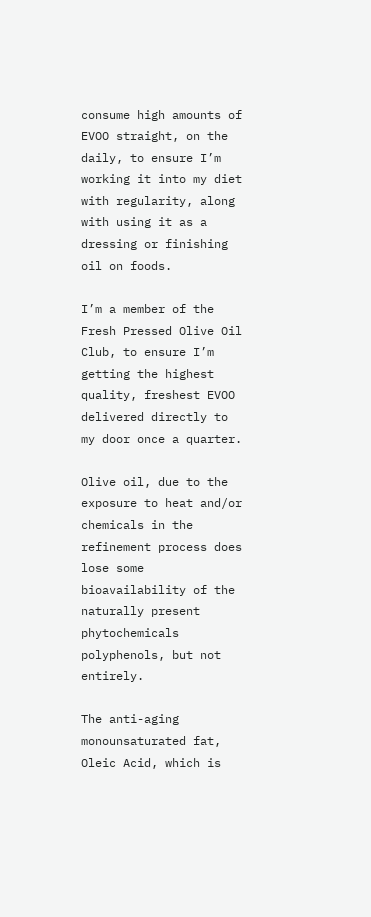consume high amounts of EVOO straight, on the daily, to ensure I’m working it into my diet with regularity, along with using it as a dressing or finishing oil on foods.

I’m a member of the Fresh Pressed Olive Oil Club, to ensure I’m getting the highest quality, freshest EVOO delivered directly to my door once a quarter.

Olive oil, due to the exposure to heat and/or chemicals in the refinement process does lose some bioavailability of the naturally present phytochemicals polyphenols, but not entirely.

The anti-aging monounsaturated fat, Oleic Acid, which is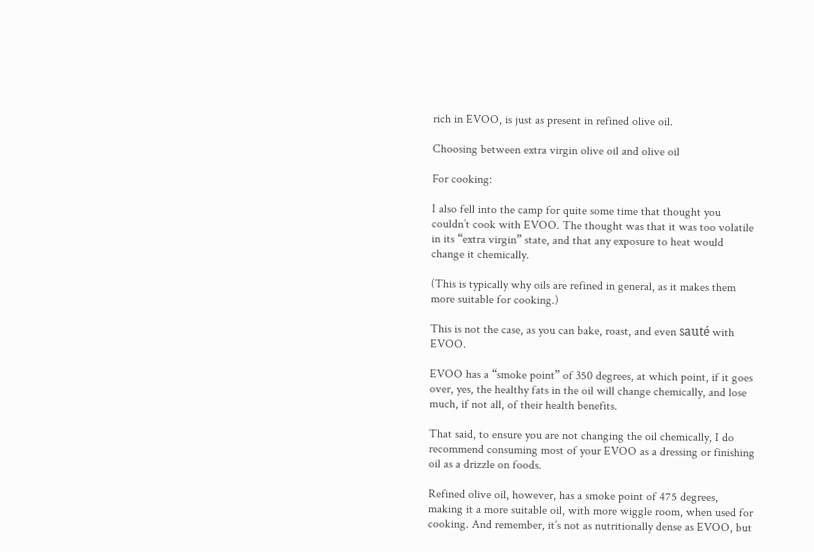rich in EVOO, is just as present in refined olive oil.

Choosing between extra virgin olive oil and olive oil

For cooking:

I also fell into the camp for quite some time that thought you couldn’t cook with EVOO. The thought was that it was too volatile in its “extra virgin” state, and that any exposure to heat would change it chemically.

(This is typically why oils are refined in general, as it makes them more suitable for cooking.)

This is not the case, as you can bake, roast, and even sauté with EVOO.

EVOO has a “smoke point” of 350 degrees, at which point, if it goes over, yes, the healthy fats in the oil will change chemically, and lose much, if not all, of their health benefits.

That said, to ensure you are not changing the oil chemically, I do recommend consuming most of your EVOO as a dressing or finishing oil as a drizzle on foods.

Refined olive oil, however, has a smoke point of 475 degrees, making it a more suitable oil, with more wiggle room, when used for cooking. And remember, it’s not as nutritionally dense as EVOO, but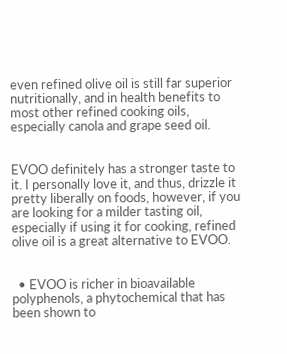even refined olive oil is still far superior nutritionally, and in health benefits to most other refined cooking oils, especially canola and grape seed oil.


EVOO definitely has a stronger taste to it. I personally love it, and thus, drizzle it pretty liberally on foods, however, if you are looking for a milder tasting oil, especially if using it for cooking, refined olive oil is a great alternative to EVOO.


  • EVOO is richer in bioavailable polyphenols, a phytochemical that has been shown to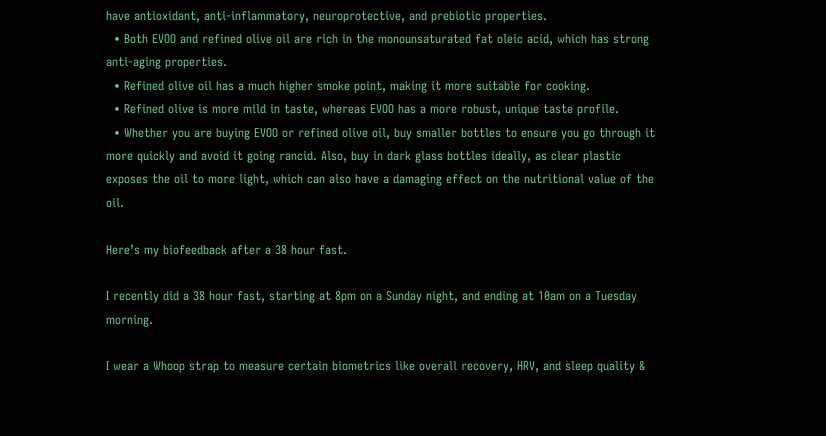have antioxidant, anti-inflammatory, neuroprotective, and prebiotic properties.
  • Both EVOO and refined olive oil are rich in the monounsaturated fat oleic acid, which has strong anti-aging properties.
  • Refined olive oil has a much higher smoke point, making it more suitable for cooking.
  • Refined olive is more mild in taste, whereas EVOO has a more robust, unique taste profile.
  • Whether you are buying EVOO or refined olive oil, buy smaller bottles to ensure you go through it more quickly and avoid it going rancid. Also, buy in dark glass bottles ideally, as clear plastic exposes the oil to more light, which can also have a damaging effect on the nutritional value of the oil.

Here’s my biofeedback after a 38 hour fast.

I recently did a 38 hour fast, starting at 8pm on a Sunday night, and ending at 10am on a Tuesday morning.

I wear a Whoop strap to measure certain biometrics like overall recovery, HRV, and sleep quality &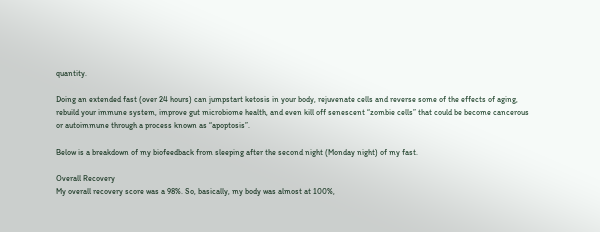quantity.

Doing an extended fast (over 24 hours) can jumpstart ketosis in your body, rejuvenate cells and reverse some of the effects of aging, rebuild your immune system, improve gut microbiome health, and even kill off senescent “zombie cells” that could be become cancerous or autoimmune through a process known as “apoptosis”.

Below is a breakdown of my biofeedback from sleeping after the second night (Monday night) of my fast.

Overall Recovery
My overall recovery score was a 98%. So, basically, my body was almost at 100%,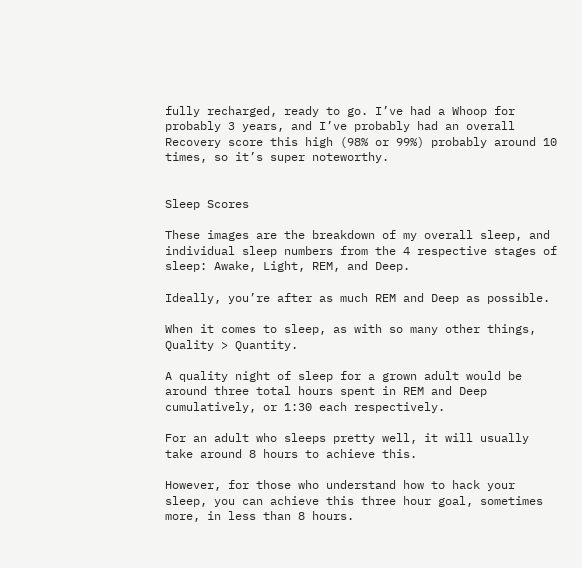fully recharged, ready to go. I’ve had a Whoop for probably 3 years, and I’ve probably had an overall Recovery score this high (98% or 99%) probably around 10 times, so it’s super noteworthy.


Sleep Scores

These images are the breakdown of my overall sleep, and individual sleep numbers from the 4 respective stages of sleep: Awake, Light, REM, and Deep.

Ideally, you’re after as much REM and Deep as possible.

When it comes to sleep, as with so many other things, Quality > Quantity.

A quality night of sleep for a grown adult would be around three total hours spent in REM and Deep cumulatively, or 1:30 each respectively.

For an adult who sleeps pretty well, it will usually take around 8 hours to achieve this.

However, for those who understand how to hack your sleep, you can achieve this three hour goal, sometimes more, in less than 8 hours.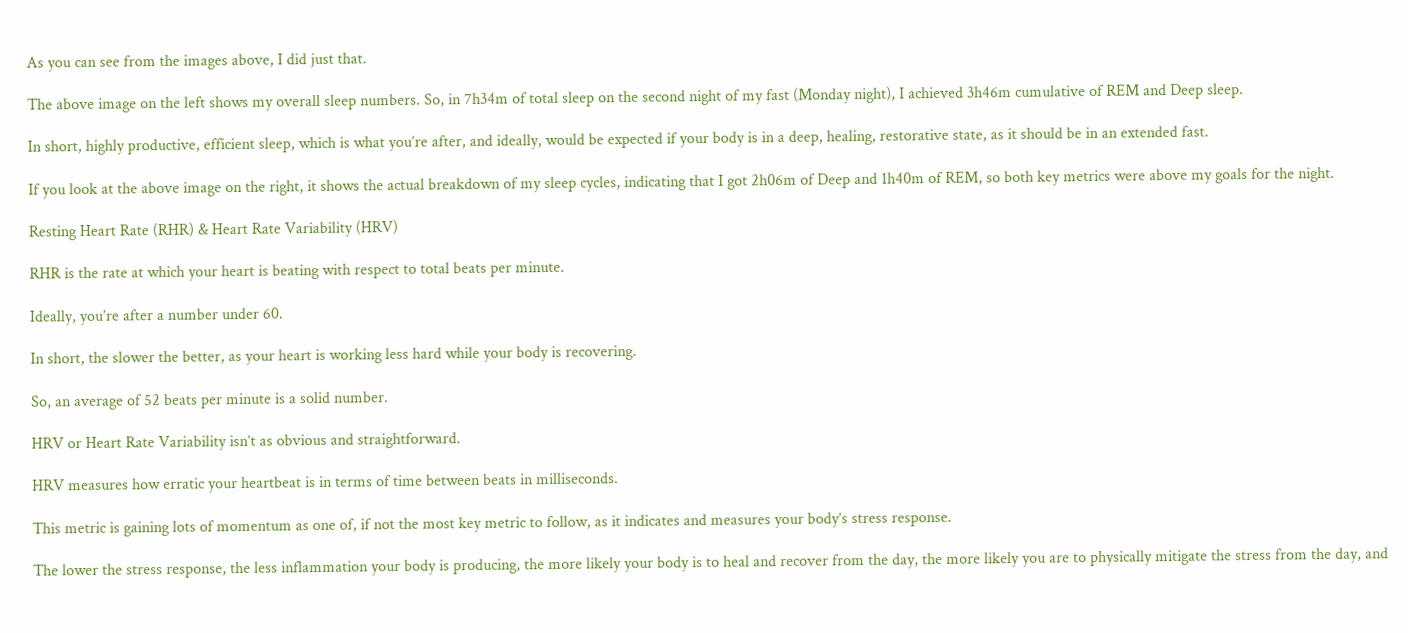As you can see from the images above, I did just that.

The above image on the left shows my overall sleep numbers. So, in 7h34m of total sleep on the second night of my fast (Monday night), I achieved 3h46m cumulative of REM and Deep sleep.

In short, highly productive, efficient sleep, which is what you’re after, and ideally, would be expected if your body is in a deep, healing, restorative state, as it should be in an extended fast.

If you look at the above image on the right, it shows the actual breakdown of my sleep cycles, indicating that I got 2h06m of Deep and 1h40m of REM, so both key metrics were above my goals for the night.

Resting Heart Rate (RHR) & Heart Rate Variability (HRV)

RHR is the rate at which your heart is beating with respect to total beats per minute.

Ideally, you’re after a number under 60.

In short, the slower the better, as your heart is working less hard while your body is recovering.

So, an average of 52 beats per minute is a solid number.

HRV or Heart Rate Variability isn’t as obvious and straightforward.

HRV measures how erratic your heartbeat is in terms of time between beats in milliseconds.

This metric is gaining lots of momentum as one of, if not the most key metric to follow, as it indicates and measures your body’s stress response.

The lower the stress response, the less inflammation your body is producing, the more likely your body is to heal and recover from the day, the more likely you are to physically mitigate the stress from the day, and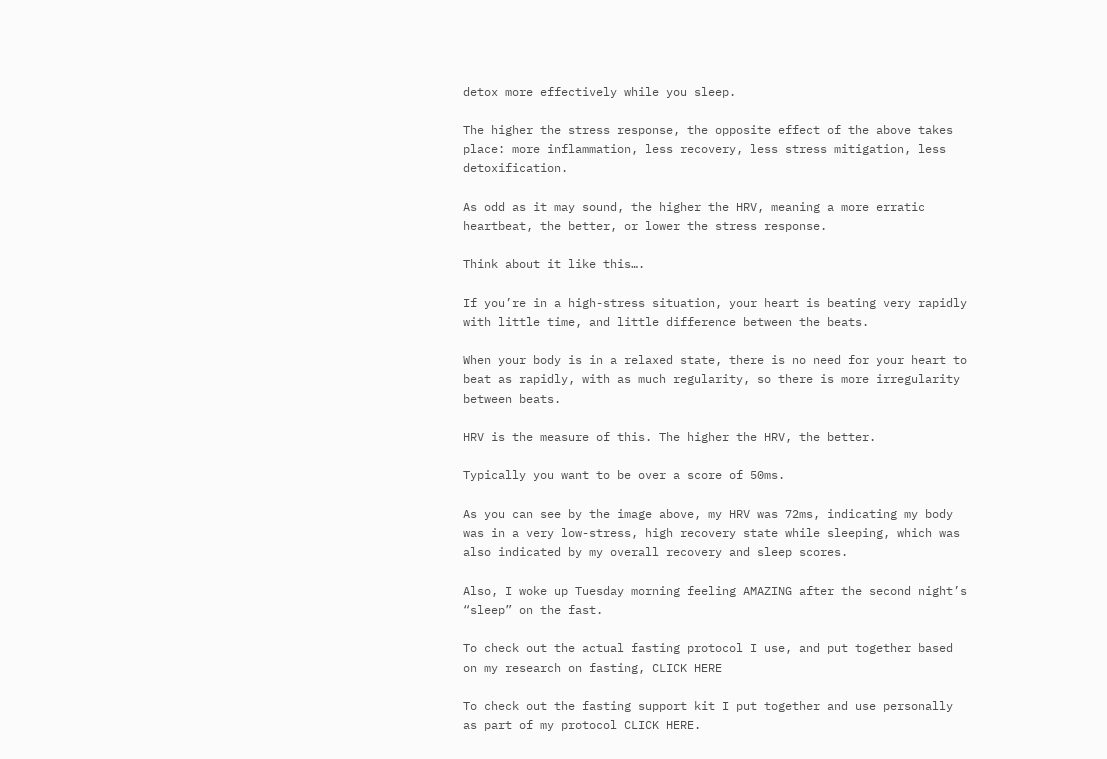detox more effectively while you sleep.

The higher the stress response, the opposite effect of the above takes place: more inflammation, less recovery, less stress mitigation, less detoxification.

As odd as it may sound, the higher the HRV, meaning a more erratic heartbeat, the better, or lower the stress response.

Think about it like this….

If you’re in a high-stress situation, your heart is beating very rapidly with little time, and little difference between the beats.

When your body is in a relaxed state, there is no need for your heart to beat as rapidly, with as much regularity, so there is more irregularity between beats.

HRV is the measure of this. The higher the HRV, the better.

Typically you want to be over a score of 50ms.

As you can see by the image above, my HRV was 72ms, indicating my body was in a very low-stress, high recovery state while sleeping, which was also indicated by my overall recovery and sleep scores.

Also, I woke up Tuesday morning feeling AMAZING after the second night’s  “sleep” on the fast.

To check out the actual fasting protocol I use, and put together based on my research on fasting, CLICK HERE

To check out the fasting support kit I put together and use personally as part of my protocol CLICK HERE.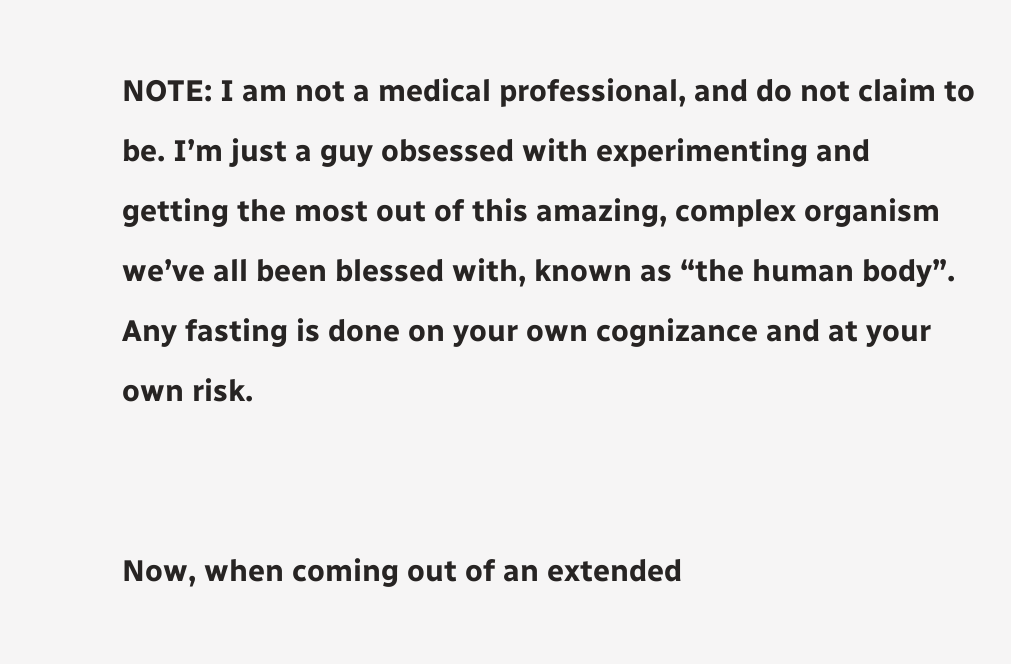NOTE: I am not a medical professional, and do not claim to be. I’m just a guy obsessed with experimenting and getting the most out of this amazing, complex organism we’ve all been blessed with, known as “the human body”. Any fasting is done on your own cognizance and at your own risk.


Now, when coming out of an extended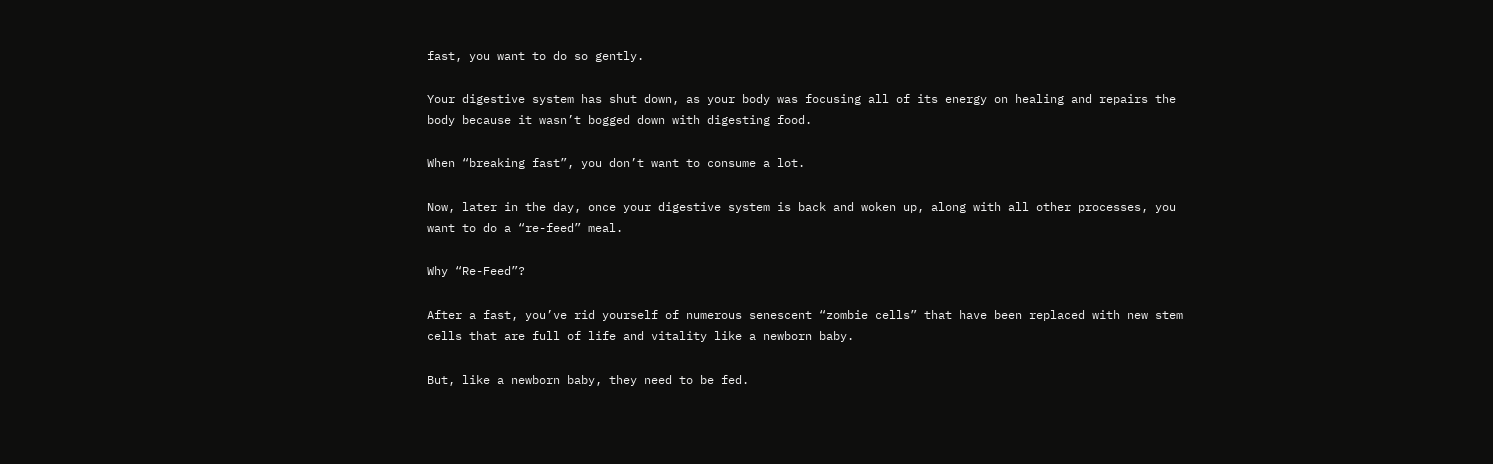fast, you want to do so gently.

Your digestive system has shut down, as your body was focusing all of its energy on healing and repairs the body because it wasn’t bogged down with digesting food.

When “breaking fast”, you don’t want to consume a lot.

Now, later in the day, once your digestive system is back and woken up, along with all other processes, you want to do a “re-feed” meal.

Why “Re-Feed”?

After a fast, you’ve rid yourself of numerous senescent “zombie cells” that have been replaced with new stem cells that are full of life and vitality like a newborn baby.

But, like a newborn baby, they need to be fed.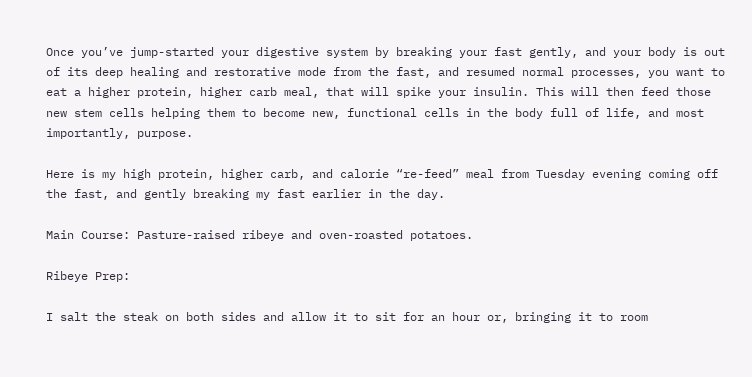Once you’ve jump-started your digestive system by breaking your fast gently, and your body is out of its deep healing and restorative mode from the fast, and resumed normal processes, you want to eat a higher protein, higher carb meal, that will spike your insulin. This will then feed those new stem cells helping them to become new, functional cells in the body full of life, and most importantly, purpose.

Here is my high protein, higher carb, and calorie “re-feed” meal from Tuesday evening coming off the fast, and gently breaking my fast earlier in the day.

Main Course: Pasture-raised ribeye and oven-roasted potatoes.

Ribeye Prep:

I salt the steak on both sides and allow it to sit for an hour or, bringing it to room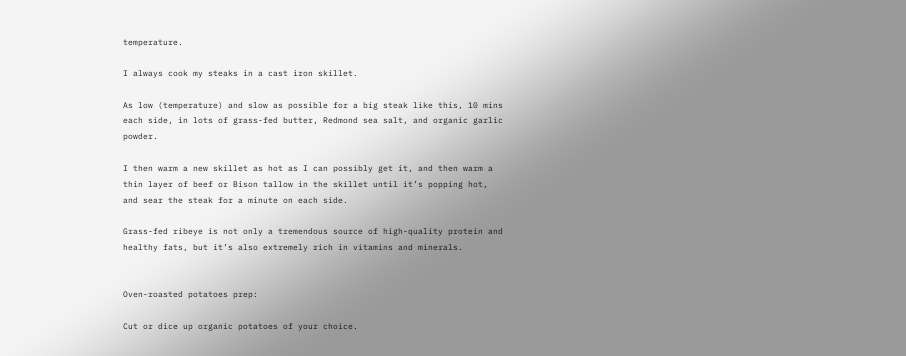temperature.

I always cook my steaks in a cast iron skillet.

As low (temperature) and slow as possible for a big steak like this, 10 mins each side, in lots of grass-fed butter, Redmond sea salt, and organic garlic powder.

I then warm a new skillet as hot as I can possibly get it, and then warm a thin layer of beef or Bison tallow in the skillet until it’s popping hot, and sear the steak for a minute on each side.

Grass-fed ribeye is not only a tremendous source of high-quality protein and healthy fats, but it’s also extremely rich in vitamins and minerals.


Oven-roasted potatoes prep:

Cut or dice up organic potatoes of your choice.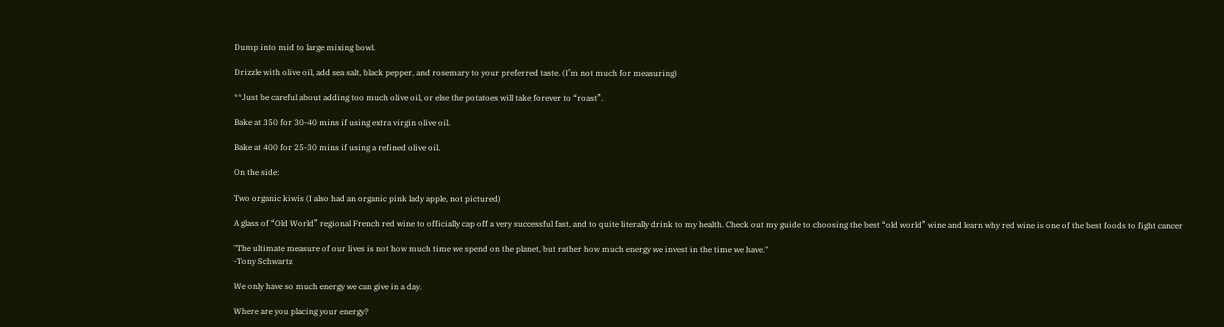Dump into mid to large mixing bowl.

Drizzle with olive oil, add sea salt, black pepper, and rosemary to your preferred taste. (I’m not much for measuring)

**Just be careful about adding too much olive oil, or else the potatoes will take forever to “roast”.

Bake at 350 for 30-40 mins if using extra virgin olive oil.

Bake at 400 for 25-30 mins if using a refined olive oil.

On the side:

Two organic kiwis (I also had an organic pink lady apple, not pictured)

A glass of “Old World” regional French red wine to officially cap off a very successful fast, and to quite literally drink to my health. Check out my guide to choosing the best “old world” wine and learn why red wine is one of the best foods to fight cancer

"The ultimate measure of our lives is not how much time we spend on the planet, but rather how much energy we invest in the time we have."
-Tony Schwartz

We only have so much energy we can give in a day.

Where are you placing your energy?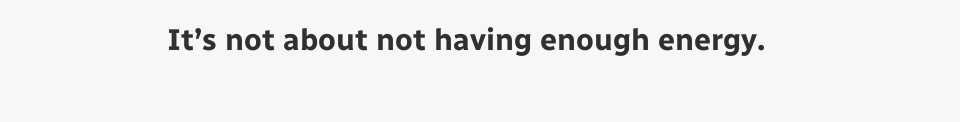It’s not about not having enough energy.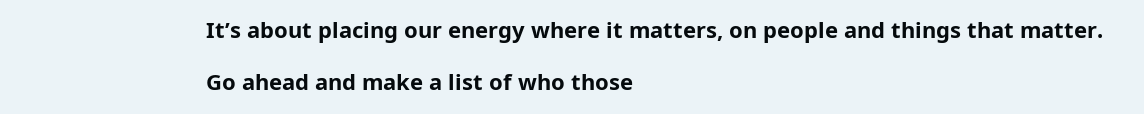It’s about placing our energy where it matters, on people and things that matter.

Go ahead and make a list of who those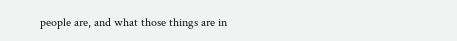people are, and what those things are in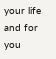your life and for you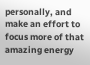personally, and make an effort to focus more of that amazing energy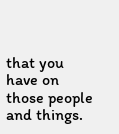that you have on those people and things.